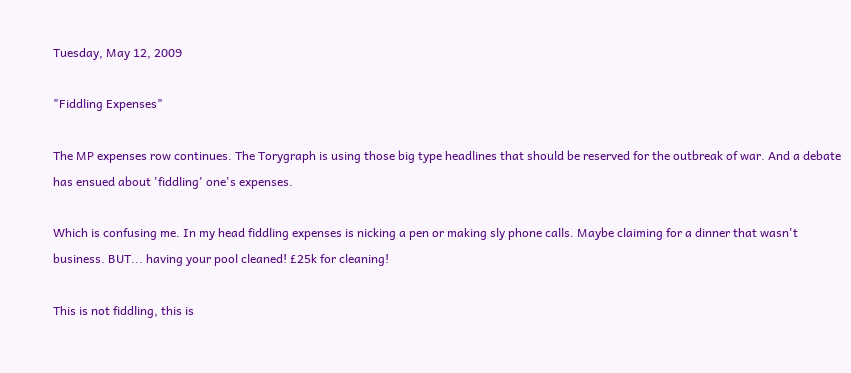Tuesday, May 12, 2009

"Fiddling Expenses"

The MP expenses row continues. The Torygraph is using those big type headlines that should be reserved for the outbreak of war. And a debate has ensued about 'fiddling' one's expenses.

Which is confusing me. In my head fiddling expenses is nicking a pen or making sly phone calls. Maybe claiming for a dinner that wasn't business. BUT... having your pool cleaned! £25k for cleaning!

This is not fiddling, this is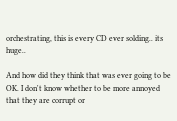orchestrating, this is every CD ever solding.. its huge..

And how did they think that was ever going to be OK. I don't know whether to be more annoyed that they are corrupt or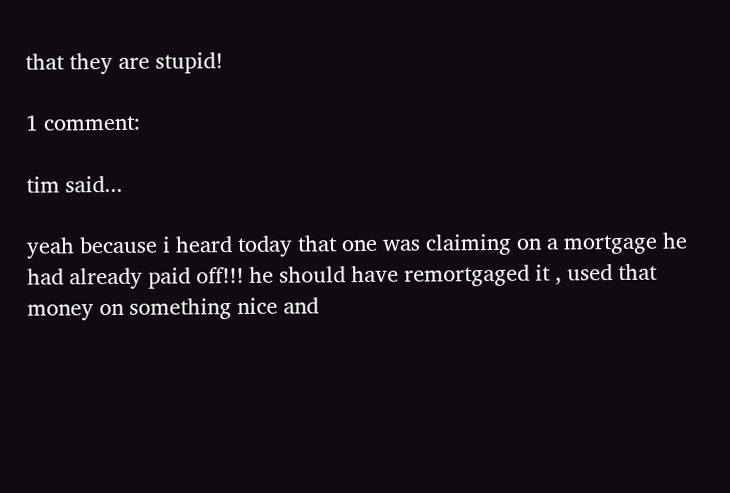that they are stupid!

1 comment:

tim said...

yeah because i heard today that one was claiming on a mortgage he had already paid off!!! he should have remortgaged it , used that money on something nice and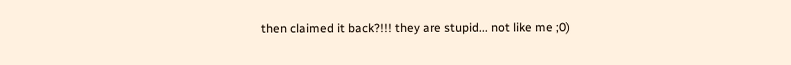then claimed it back?!!! they are stupid... not like me ;0)